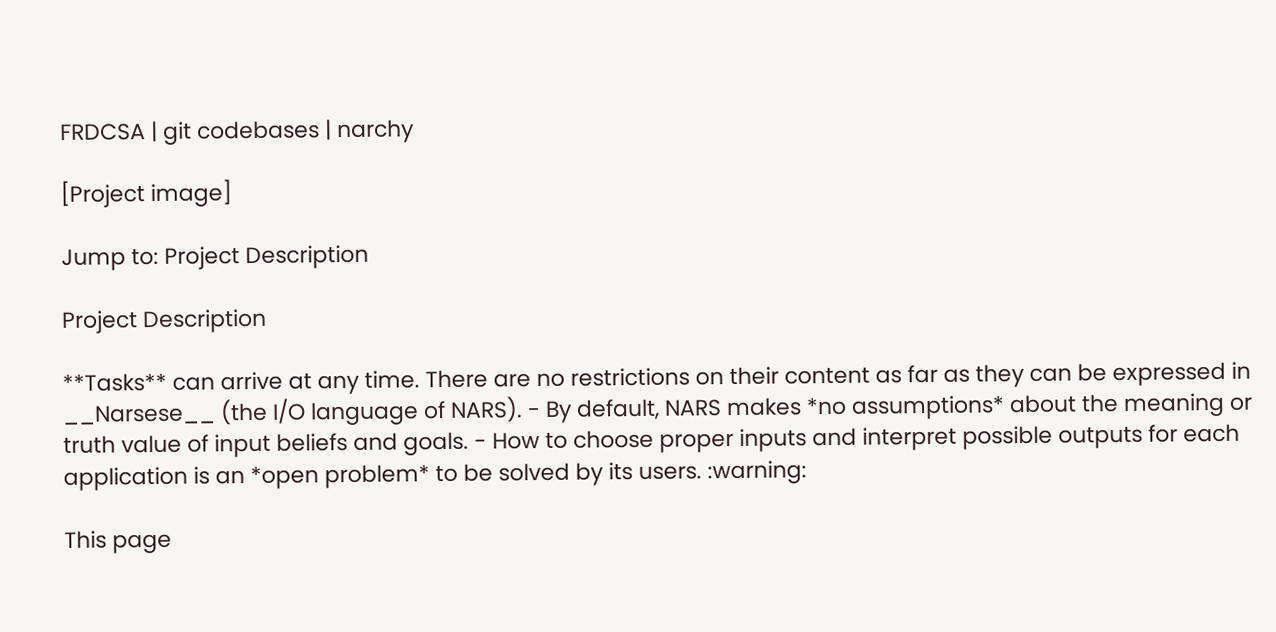FRDCSA | git codebases | narchy

[Project image]

Jump to: Project Description

Project Description

**Tasks** can arrive at any time. There are no restrictions on their content as far as they can be expressed in __Narsese__ (the I/O language of NARS). - By default, NARS makes *no assumptions* about the meaning or truth value of input beliefs and goals. - How to choose proper inputs and interpret possible outputs for each application is an *open problem* to be solved by its users. :warning:

This page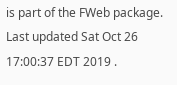is part of the FWeb package.
Last updated Sat Oct 26 17:00:37 EDT 2019 .